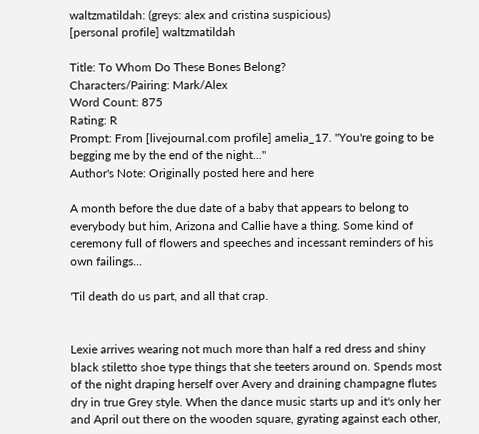waltzmatildah: (greys: alex and cristina suspicious)
[personal profile] waltzmatildah

Title: To Whom Do These Bones Belong?
Characters/Pairing: Mark/Alex
Word Count: 875
Rating: R
Prompt: From [livejournal.com profile] amelia_17. "You're going to be begging me by the end of the night..."
Author's Note: Originally posted here and here

A month before the due date of a baby that appears to belong to everybody but him, Arizona and Callie have a thing. Some kind of ceremony full of flowers and speeches and incessant reminders of his own failings...

'Til death do us part, and all that crap.


Lexie arrives wearing not much more than half a red dress and shiny black stiletto shoe type things that she teeters around on. Spends most of the night draping herself over Avery and draining champagne flutes dry in true Grey style. When the dance music starts up and it's only her and April out there on the wooden square, gyrating against each other,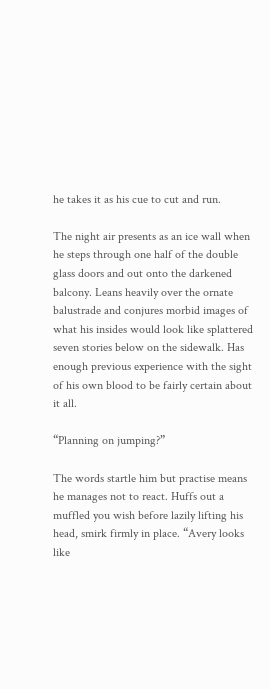he takes it as his cue to cut and run.

The night air presents as an ice wall when he steps through one half of the double glass doors and out onto the darkened balcony. Leans heavily over the ornate balustrade and conjures morbid images of what his insides would look like splattered seven stories below on the sidewalk. Has enough previous experience with the sight of his own blood to be fairly certain about it all.

“Planning on jumping?”

The words startle him but practise means he manages not to react. Huffs out a muffled you wish before lazily lifting his head, smirk firmly in place. “Avery looks like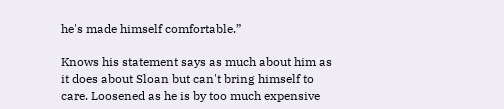he's made himself comfortable.”

Knows his statement says as much about him as it does about Sloan but can't bring himself to care. Loosened as he is by too much expensive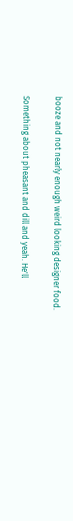booze and not nearly enough weird looking designer food.

Something about pheasant and dill and yeah. He'll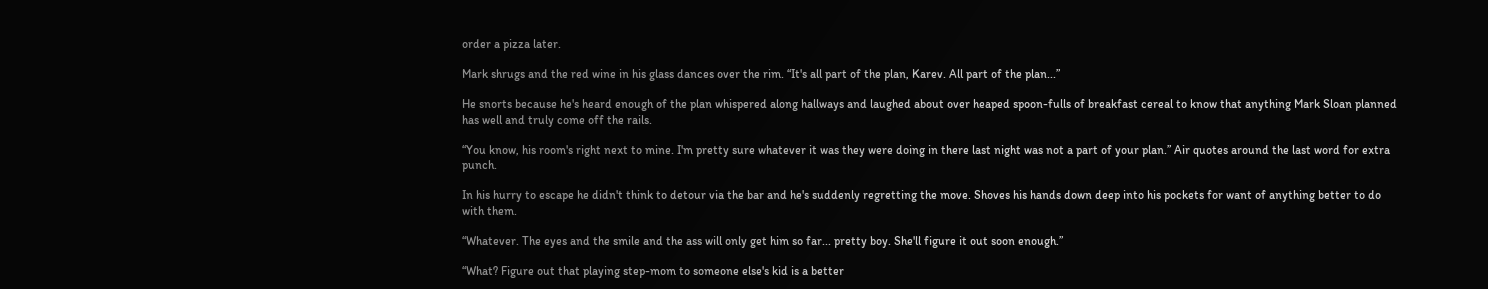order a pizza later.

Mark shrugs and the red wine in his glass dances over the rim. “It's all part of the plan, Karev. All part of the plan...”

He snorts because he's heard enough of the plan whispered along hallways and laughed about over heaped spoon-fulls of breakfast cereal to know that anything Mark Sloan planned has well and truly come off the rails.

“You know, his room's right next to mine. I'm pretty sure whatever it was they were doing in there last night was not a part of your plan.” Air quotes around the last word for extra punch.

In his hurry to escape he didn't think to detour via the bar and he's suddenly regretting the move. Shoves his hands down deep into his pockets for want of anything better to do with them.

“Whatever. The eyes and the smile and the ass will only get him so far... pretty boy. She'll figure it out soon enough.”

“What? Figure out that playing step-mom to someone else's kid is a better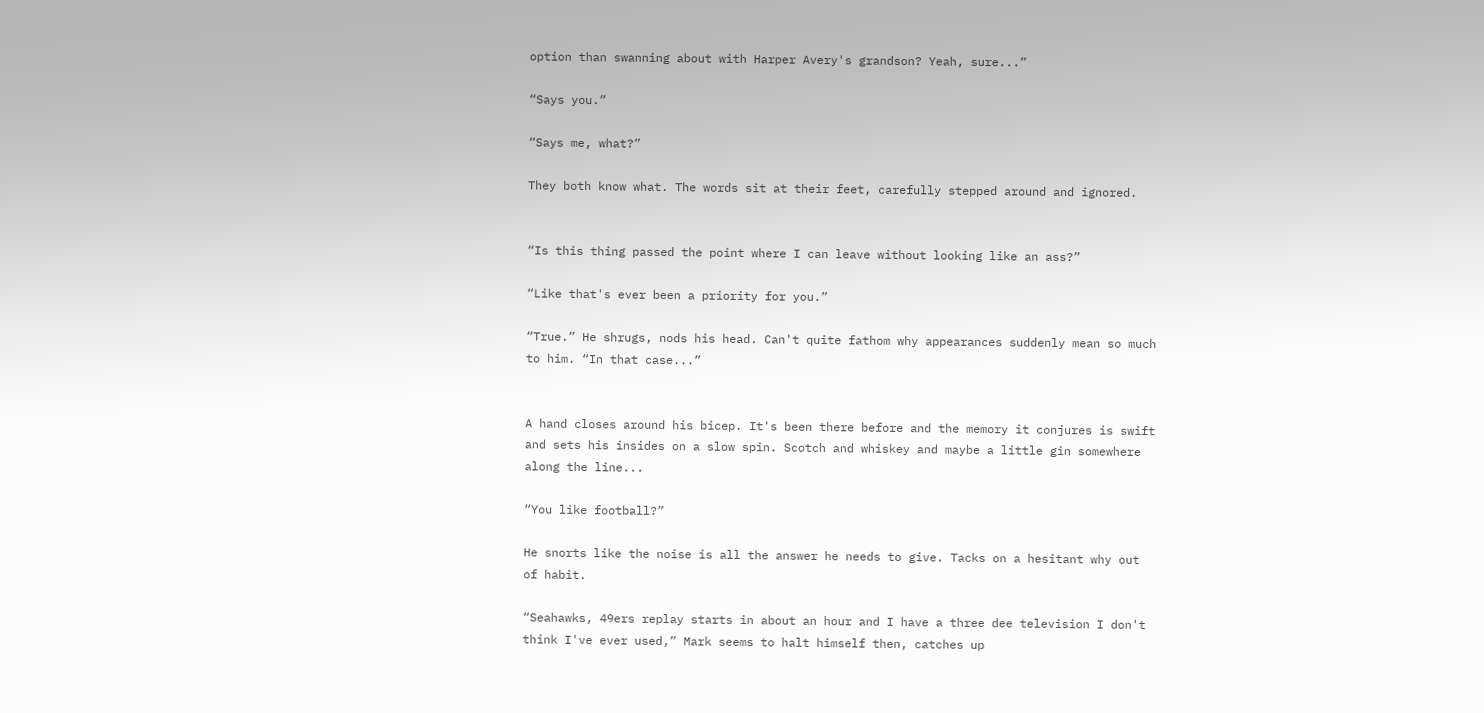option than swanning about with Harper Avery's grandson? Yeah, sure...”

“Says you.”

“Says me, what?”

They both know what. The words sit at their feet, carefully stepped around and ignored.


“Is this thing passed the point where I can leave without looking like an ass?”

“Like that's ever been a priority for you.”

“True.” He shrugs, nods his head. Can't quite fathom why appearances suddenly mean so much to him. “In that case...”


A hand closes around his bicep. It's been there before and the memory it conjures is swift and sets his insides on a slow spin. Scotch and whiskey and maybe a little gin somewhere along the line...

“You like football?”

He snorts like the noise is all the answer he needs to give. Tacks on a hesitant why out of habit.

“Seahawks, 49ers replay starts in about an hour and I have a three dee television I don't think I've ever used,” Mark seems to halt himself then, catches up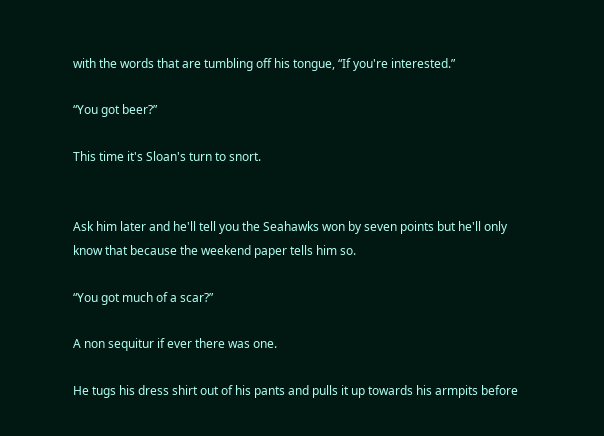with the words that are tumbling off his tongue, “If you're interested.”

“You got beer?”

This time it's Sloan's turn to snort.


Ask him later and he'll tell you the Seahawks won by seven points but he'll only know that because the weekend paper tells him so.

“You got much of a scar?”

A non sequitur if ever there was one.

He tugs his dress shirt out of his pants and pulls it up towards his armpits before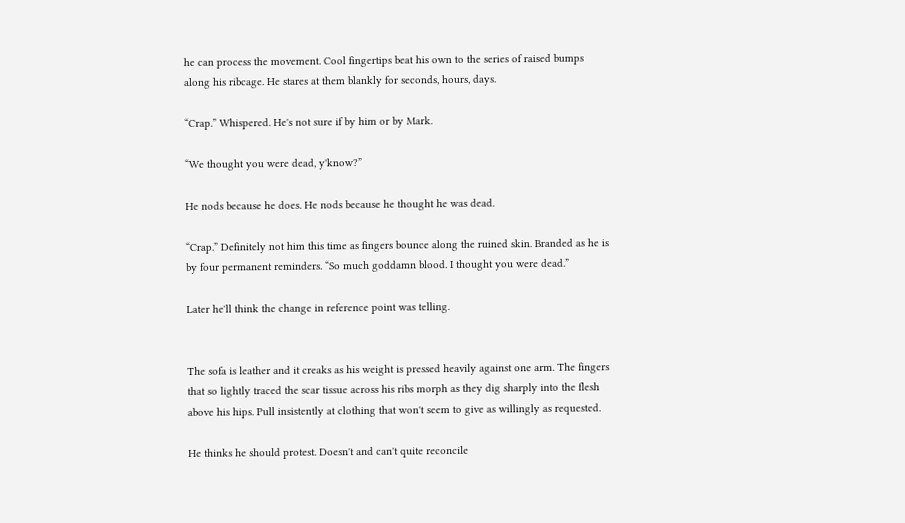he can process the movement. Cool fingertips beat his own to the series of raised bumps along his ribcage. He stares at them blankly for seconds, hours, days.

“Crap.” Whispered. He's not sure if by him or by Mark.

“We thought you were dead, y'know?”

He nods because he does. He nods because he thought he was dead.

“Crap.” Definitely not him this time as fingers bounce along the ruined skin. Branded as he is by four permanent reminders. “So much goddamn blood. I thought you were dead.”

Later he'll think the change in reference point was telling.


The sofa is leather and it creaks as his weight is pressed heavily against one arm. The fingers that so lightly traced the scar tissue across his ribs morph as they dig sharply into the flesh above his hips. Pull insistently at clothing that won't seem to give as willingly as requested.

He thinks he should protest. Doesn't and can't quite reconcile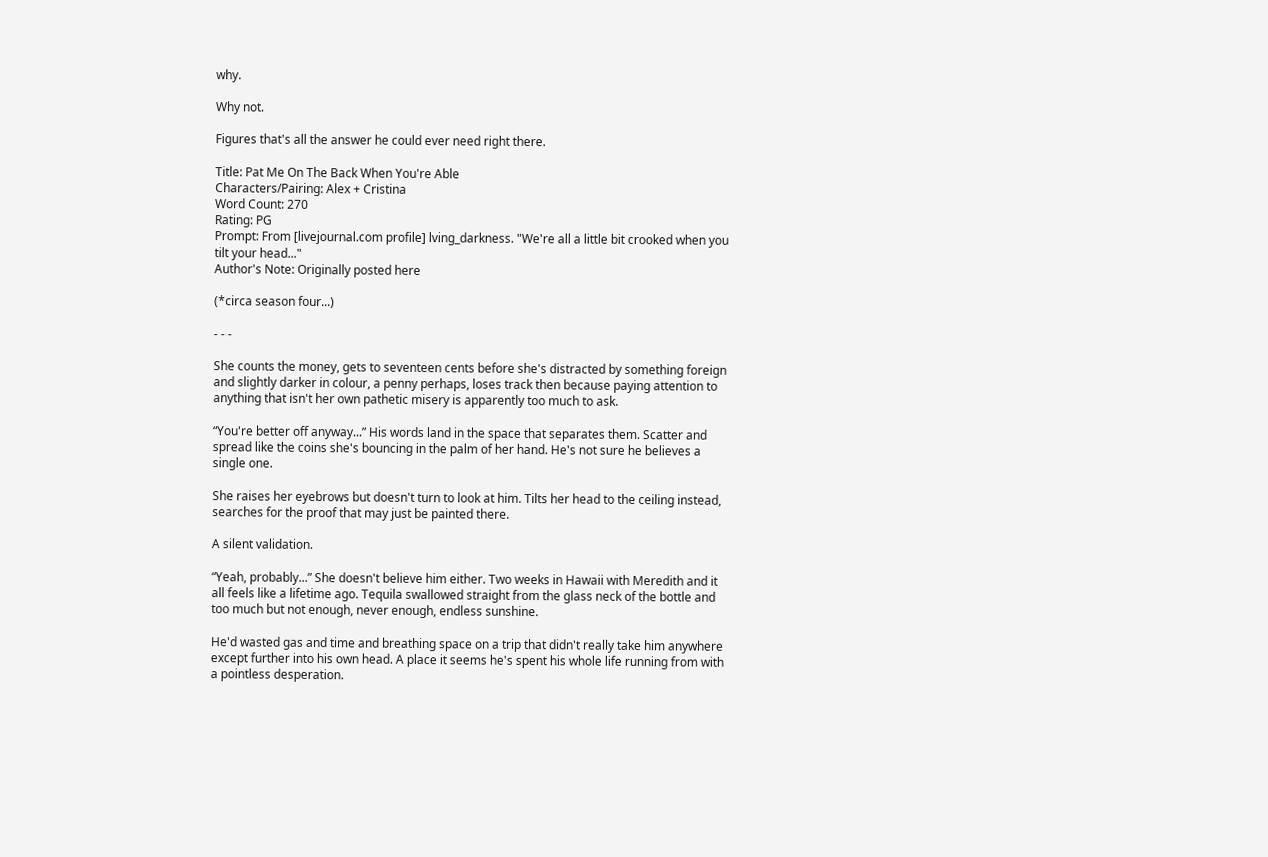why.

Why not.

Figures that's all the answer he could ever need right there.

Title: Pat Me On The Back When You're Able
Characters/Pairing: Alex + Cristina
Word Count: 270
Rating: PG
Prompt: From [livejournal.com profile] lving_darkness. "We're all a little bit crooked when you tilt your head..."
Author's Note: Originally posted here

(*circa season four...)

- - -

She counts the money, gets to seventeen cents before she's distracted by something foreign and slightly darker in colour, a penny perhaps, loses track then because paying attention to anything that isn't her own pathetic misery is apparently too much to ask.

“You're better off anyway...” His words land in the space that separates them. Scatter and spread like the coins she's bouncing in the palm of her hand. He's not sure he believes a single one.

She raises her eyebrows but doesn't turn to look at him. Tilts her head to the ceiling instead, searches for the proof that may just be painted there.

A silent validation.

“Yeah, probably...” She doesn't believe him either. Two weeks in Hawaii with Meredith and it all feels like a lifetime ago. Tequila swallowed straight from the glass neck of the bottle and too much but not enough, never enough, endless sunshine.

He'd wasted gas and time and breathing space on a trip that didn't really take him anywhere except further into his own head. A place it seems he's spent his whole life running from with a pointless desperation.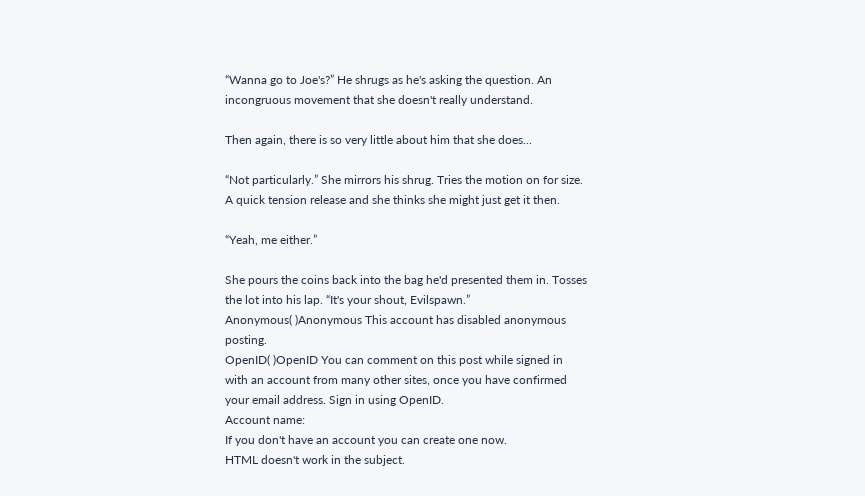“Wanna go to Joe's?” He shrugs as he's asking the question. An incongruous movement that she doesn't really understand.

Then again, there is so very little about him that she does...

“Not particularly.” She mirrors his shrug. Tries the motion on for size. A quick tension release and she thinks she might just get it then.

“Yeah, me either.”

She pours the coins back into the bag he'd presented them in. Tosses the lot into his lap. “It's your shout, Evilspawn.”
Anonymous( )Anonymous This account has disabled anonymous posting.
OpenID( )OpenID You can comment on this post while signed in with an account from many other sites, once you have confirmed your email address. Sign in using OpenID.
Account name:
If you don't have an account you can create one now.
HTML doesn't work in the subject.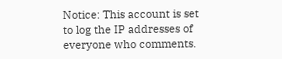Notice: This account is set to log the IP addresses of everyone who comments.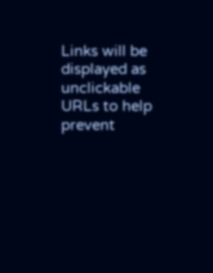Links will be displayed as unclickable URLs to help prevent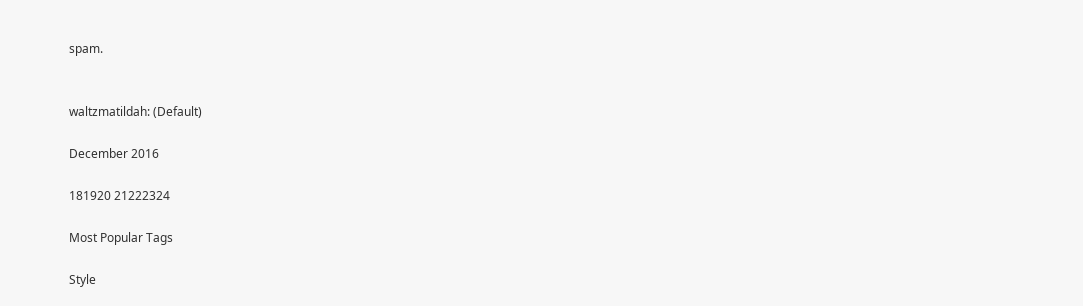spam.


waltzmatildah: (Default)

December 2016

181920 21222324

Most Popular Tags

Style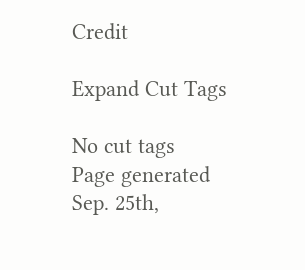Credit

Expand Cut Tags

No cut tags
Page generated Sep. 25th,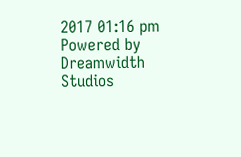2017 01:16 pm
Powered by Dreamwidth Studios